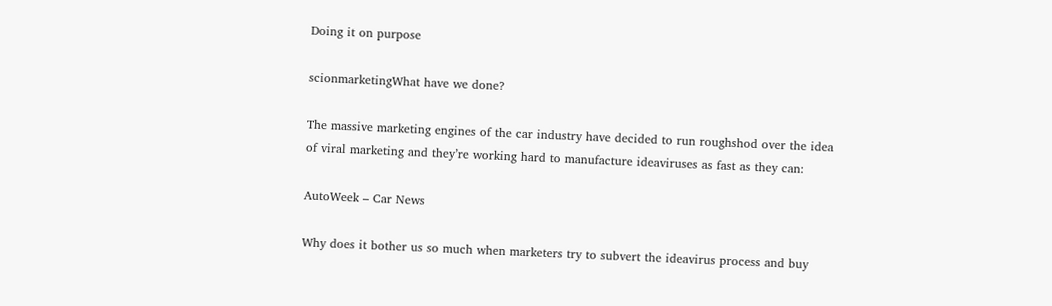Doing it on purpose

scionmarketingWhat have we done?

The massive marketing engines of the car industry have decided to run roughshod over the idea of viral marketing and they’re working hard to manufacture ideaviruses as fast as they can:

AutoWeek – Car News

Why does it bother us so much when marketers try to subvert the ideavirus process and buy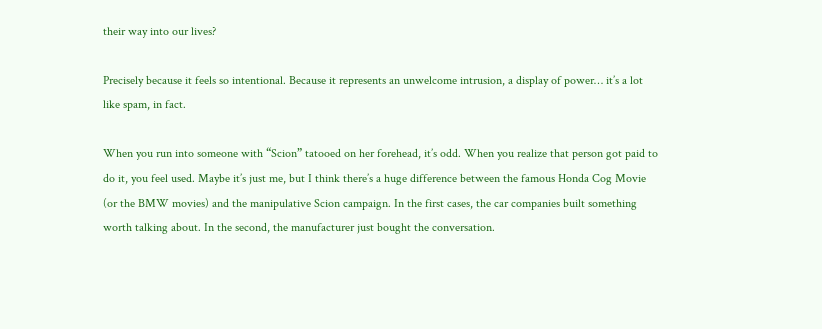their way into our lives?

Precisely because it feels so intentional. Because it represents an unwelcome intrusion, a display of power… it’s a lot like spam, in fact.

When you run into someone with “Scion” tatooed on her forehead, it’s odd. When you realize that person got paid to do it, you feel used. Maybe it’s just me, but I think there’s a huge difference between the famous Honda Cog Movie (or the BMW movies) and the manipulative Scion campaign. In the first cases, the car companies built something worth talking about. In the second, the manufacturer just bought the conversation.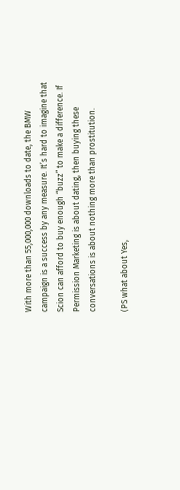With more than 55,000,000 downloads to date, the BMW campaign is a success by any measure. It’s hard to imagine that Scion can afford to buy enough “buzz” to make a difference. If Permission Marketing is about dating, then buying these conversations is about nothing more than prostitution.

(PS what about Yes,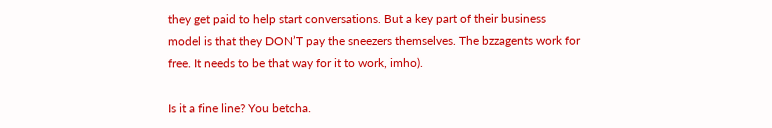they get paid to help start conversations. But a key part of their business model is that they DON’T pay the sneezers themselves. The bzzagents work for free. It needs to be that way for it to work, imho).

Is it a fine line? You betcha.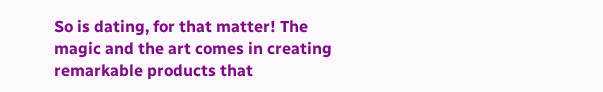So is dating, for that matter! The magic and the art comes in creating remarkable products that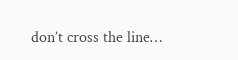don’t cross the line…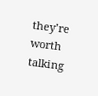they’re worth talking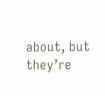about, but they’re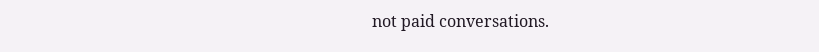not paid conversations.